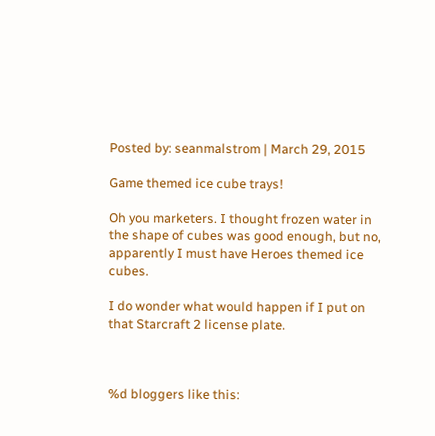Posted by: seanmalstrom | March 29, 2015

Game themed ice cube trays!

Oh you marketers. I thought frozen water in the shape of cubes was good enough, but no, apparently I must have Heroes themed ice cubes.

I do wonder what would happen if I put on that Starcraft 2 license plate.



%d bloggers like this: